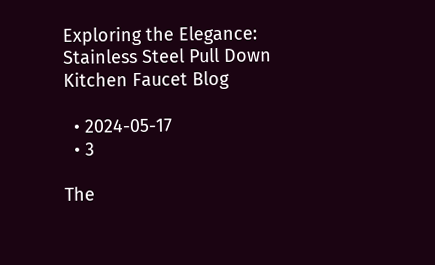Exploring the Elegance: Stainless Steel Pull Down Kitchen Faucet Blog

  • 2024-05-17
  • 3

The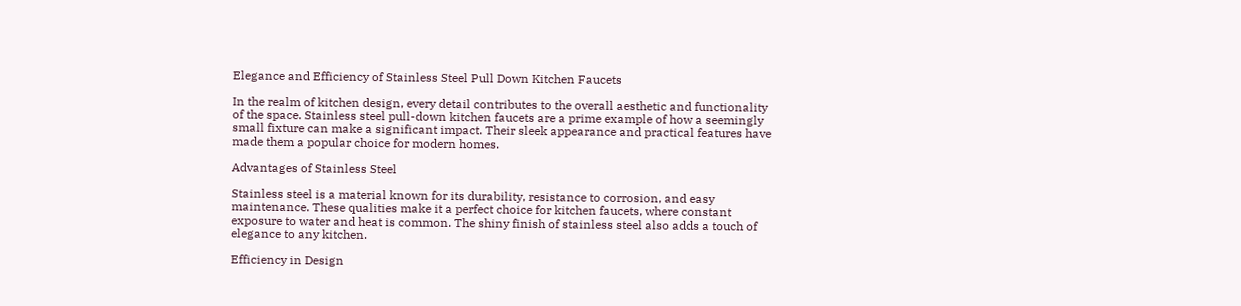Elegance and Efficiency of Stainless Steel Pull Down Kitchen Faucets

In the realm of kitchen design, every detail contributes to the overall aesthetic and functionality of the space. Stainless steel pull-down kitchen faucets are a prime example of how a seemingly small fixture can make a significant impact. Their sleek appearance and practical features have made them a popular choice for modern homes.

Advantages of Stainless Steel

Stainless steel is a material known for its durability, resistance to corrosion, and easy maintenance. These qualities make it a perfect choice for kitchen faucets, where constant exposure to water and heat is common. The shiny finish of stainless steel also adds a touch of elegance to any kitchen.

Efficiency in Design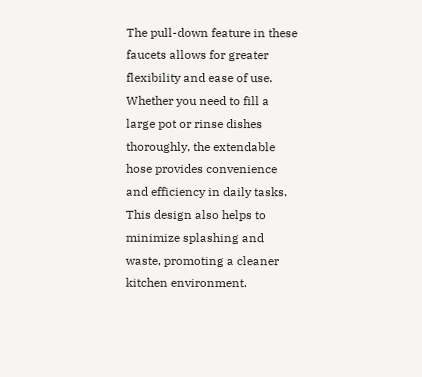The pull-down feature in these faucets allows for greater flexibility and ease of use. Whether you need to fill a large pot or rinse dishes thoroughly, the extendable hose provides convenience and efficiency in daily tasks. This design also helps to minimize splashing and waste, promoting a cleaner kitchen environment.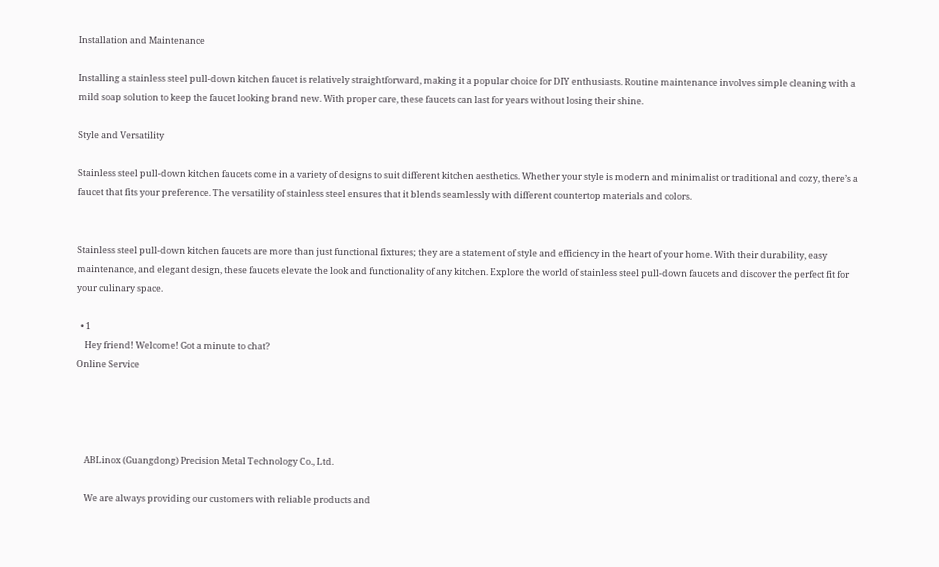Installation and Maintenance

Installing a stainless steel pull-down kitchen faucet is relatively straightforward, making it a popular choice for DIY enthusiasts. Routine maintenance involves simple cleaning with a mild soap solution to keep the faucet looking brand new. With proper care, these faucets can last for years without losing their shine.

Style and Versatility

Stainless steel pull-down kitchen faucets come in a variety of designs to suit different kitchen aesthetics. Whether your style is modern and minimalist or traditional and cozy, there’s a faucet that fits your preference. The versatility of stainless steel ensures that it blends seamlessly with different countertop materials and colors.


Stainless steel pull-down kitchen faucets are more than just functional fixtures; they are a statement of style and efficiency in the heart of your home. With their durability, easy maintenance, and elegant design, these faucets elevate the look and functionality of any kitchen. Explore the world of stainless steel pull-down faucets and discover the perfect fit for your culinary space.

  • 1
    Hey friend! Welcome! Got a minute to chat?
Online Service




    ABLinox (Guangdong) Precision Metal Technology Co., Ltd.

    We are always providing our customers with reliable products and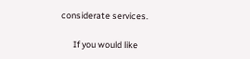considerate services.

      If you would like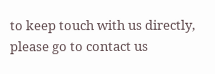to keep touch with us directly, please go to contact us